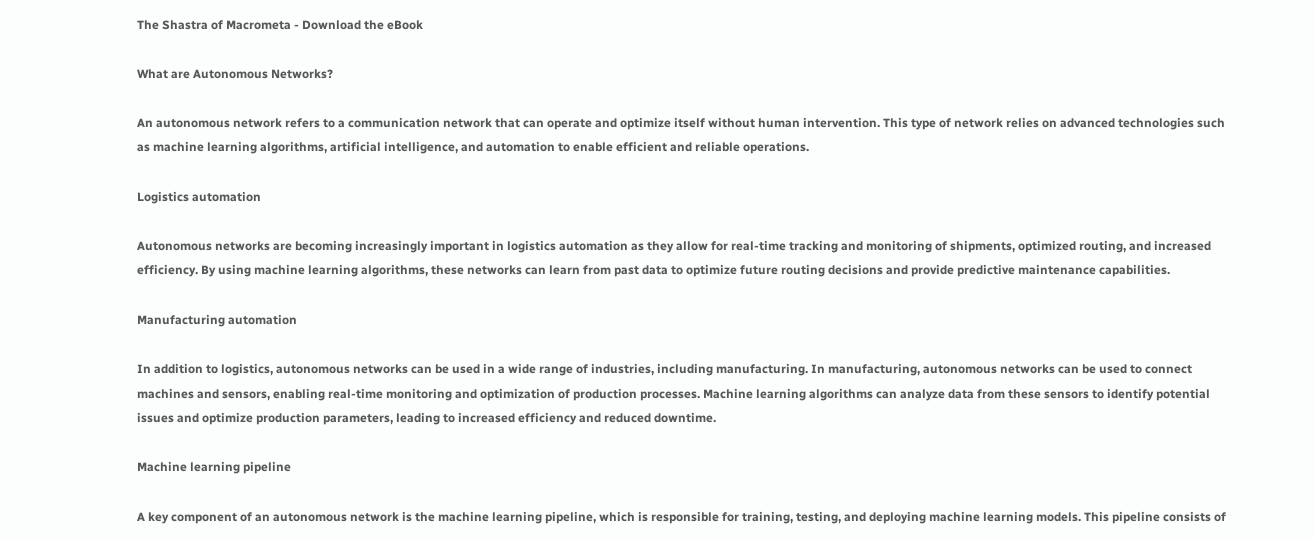The Shastra of Macrometa - Download the eBook

What are Autonomous Networks?

An autonomous network refers to a communication network that can operate and optimize itself without human intervention. This type of network relies on advanced technologies such as machine learning algorithms, artificial intelligence, and automation to enable efficient and reliable operations.

Logistics automation

Autonomous networks are becoming increasingly important in logistics automation as they allow for real-time tracking and monitoring of shipments, optimized routing, and increased efficiency. By using machine learning algorithms, these networks can learn from past data to optimize future routing decisions and provide predictive maintenance capabilities.

Manufacturing automation

In addition to logistics, autonomous networks can be used in a wide range of industries, including manufacturing. In manufacturing, autonomous networks can be used to connect machines and sensors, enabling real-time monitoring and optimization of production processes. Machine learning algorithms can analyze data from these sensors to identify potential issues and optimize production parameters, leading to increased efficiency and reduced downtime.

Machine learning pipeline

A key component of an autonomous network is the machine learning pipeline, which is responsible for training, testing, and deploying machine learning models. This pipeline consists of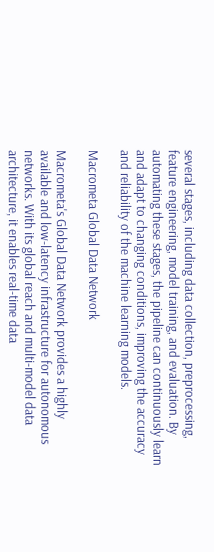several stages, including data collection, preprocessing, feature engineering, model training, and evaluation. By automating these stages, the pipeline can continuously learn and adapt to changing conditions, improving the accuracy and reliability of the machine learning models.

Macrometa Global Data Network

Macrometa's Global Data Network provides a highly available and low-latency infrastructure for autonomous networks. With its global reach and multi-model data architecture, it enables real-time data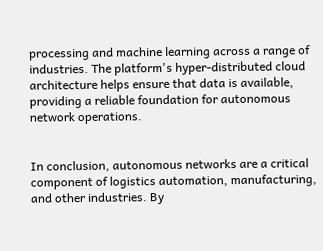processing and machine learning across a range of industries. The platform's hyper-distributed cloud architecture helps ensure that data is available, providing a reliable foundation for autonomous network operations.


In conclusion, autonomous networks are a critical component of logistics automation, manufacturing, and other industries. By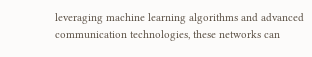leveraging machine learning algorithms and advanced communication technologies, these networks can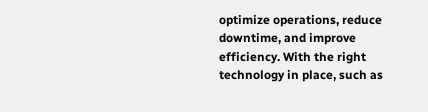optimize operations, reduce downtime, and improve efficiency. With the right technology in place, such as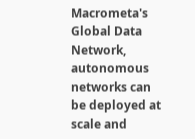Macrometa's Global Data Network, autonomous networks can be deployed at scale and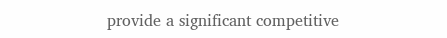provide a significant competitive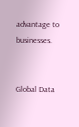advantage to businesses.


Global Data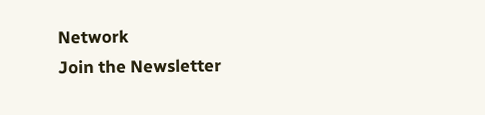Network
Join the Newsletter